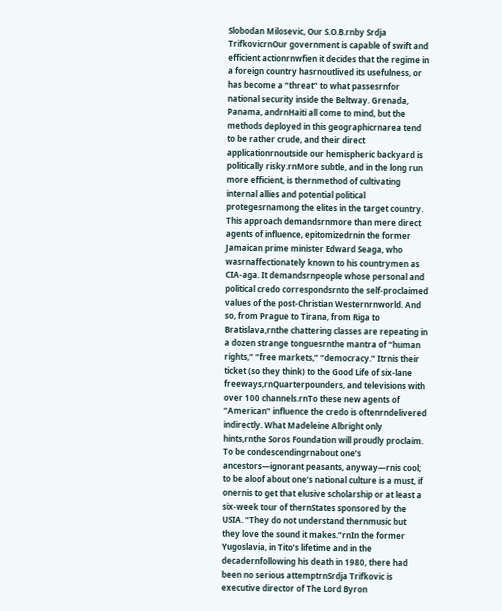Slobodan Milosevic, Our S.O.B.rnby Srdja TrifkovicrnOur government is capable of swift and efficient actionrnwfien it decides that the regime in a foreign country hasrnoutlived its usefulness, or has become a “threat” to what passesrnfor national security inside the Beltway. Grenada, Panama, andrnHaiti all come to mind, but the methods deployed in this geographicrnarea tend to be rather crude, and their direct applicationrnoutside our hemispheric backyard is politically risky.rnMore subtle, and in the long run more efficient, is thernmethod of cultivating internal allies and potential political protegesrnamong the elites in the target country. This approach demandsrnmore than mere direct agents of influence, epitomizedrnin the former Jamaican prime minister Edward Seaga, who wasrnaffectionately known to his countrymen as CIA-aga. It demandsrnpeople whose personal and political credo correspondsrnto the self-proclaimed values of the post-Christian Westernrnworld. And so, from Prague to Tirana, from Riga to Bratislava,rnthe chattering classes are repeating in a dozen strange tonguesrnthe mantra of “human rights,” “free markets,” “democracy.” Itrnis their ticket (so they think) to the Good Life of six-lane freeways,rnQuarterpounders, and televisions with over 100 channels.rnTo these new agents of “American” influence the credo is oftenrndelivered indirectly. What Madeleine Albright only hints,rnthe Soros Foundation will proudly proclaim. To be condescendingrnabout one’s ancestors—ignorant peasants, anyway—rnis cool; to be aloof about one’s national culture is a must, if onernis to get that elusive scholarship or at least a six-week tour of thernStates sponsored by the USIA. “They do not understand thernmusic but they love the sound it makes.”rnIn the former Yugoslavia, in Tito’s lifetime and in the decadernfollowing his death in 1980, there had been no serious attemptrnSrdja Trifkovic is executive director of The Lord Byron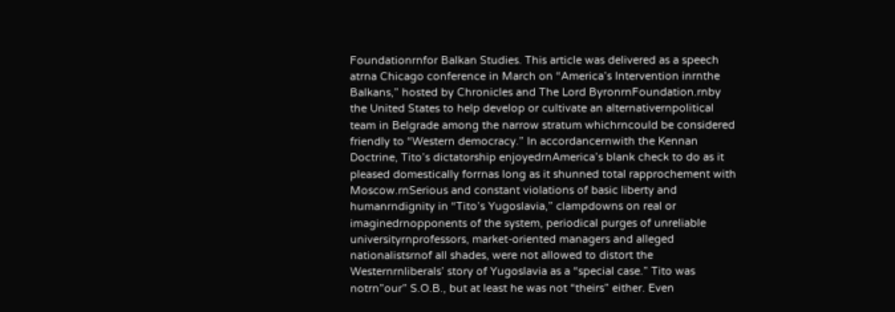Foundationrnfor Balkan Studies. This article was delivered as a speech atrna Chicago conference in March on “America’s Intervention inrnthe Balkans,” hosted by Chronicles and The Lord ByronrnFoundation.rnby the United States to help develop or cultivate an alternativernpolitical team in Belgrade among the narrow stratum whichrncould be considered friendly to “Western democracy.” In accordancernwith the Kennan Doctrine, Tito’s dictatorship enjoyedrnAmerica’s blank check to do as it pleased domestically forrnas long as it shunned total rapprochement with Moscow.rnSerious and constant violations of basic liberty and humanrndignity in “Tito’s Yugoslavia,” clampdowns on real or imaginedrnopponents of the system, periodical purges of unreliable universityrnprofessors, market-oriented managers and alleged nationalistsrnof all shades, were not allowed to distort the Westernrnliberals’ story of Yugoslavia as a “special case.” Tito was notrn”our” S.O.B., but at least he was not “theirs” either. Even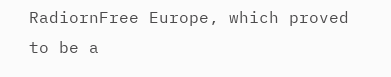RadiornFree Europe, which proved to be a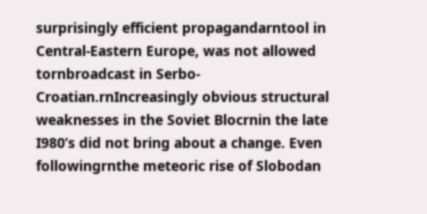surprisingly efficient propagandarntool in Central-Eastern Europe, was not allowed tornbroadcast in Serbo-Croatian.rnIncreasingly obvious structural weaknesses in the Soviet Blocrnin the late I980’s did not bring about a change. Even followingrnthe meteoric rise of Slobodan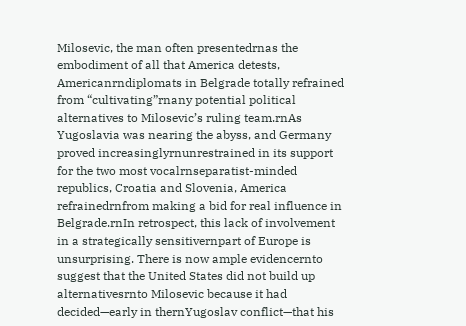Milosevic, the man often presentedrnas the embodiment of all that America detests, Americanrndiplomats in Belgrade totally refrained from “cultivating”rnany potential political alternatives to Milosevic’s ruling team.rnAs Yugoslavia was nearing the abyss, and Germany proved increasinglyrnunrestrained in its support for the two most vocalrnseparatist-minded republics, Croatia and Slovenia, America refrainedrnfrom making a bid for real influence in Belgrade.rnIn retrospect, this lack of involvement in a strategically sensitivernpart of Europe is unsurprising. There is now ample evidencernto suggest that the United States did not build up alternativesrnto Milosevic because it had decided—early in thernYugoslav conflict—that his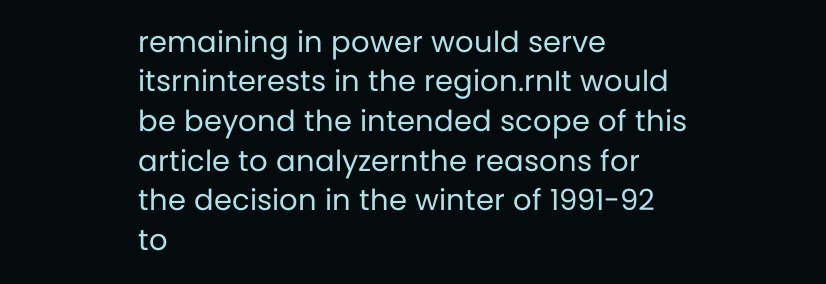remaining in power would serve itsrninterests in the region.rnIt would be beyond the intended scope of this article to analyzernthe reasons for the decision in the winter of 1991-92 to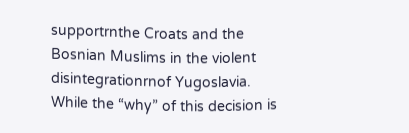supportrnthe Croats and the Bosnian Muslims in the violent disintegrationrnof Yugoslavia. While the “why” of this decision is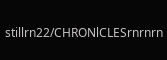stillrn22/CHRONlCLESrnrnrn